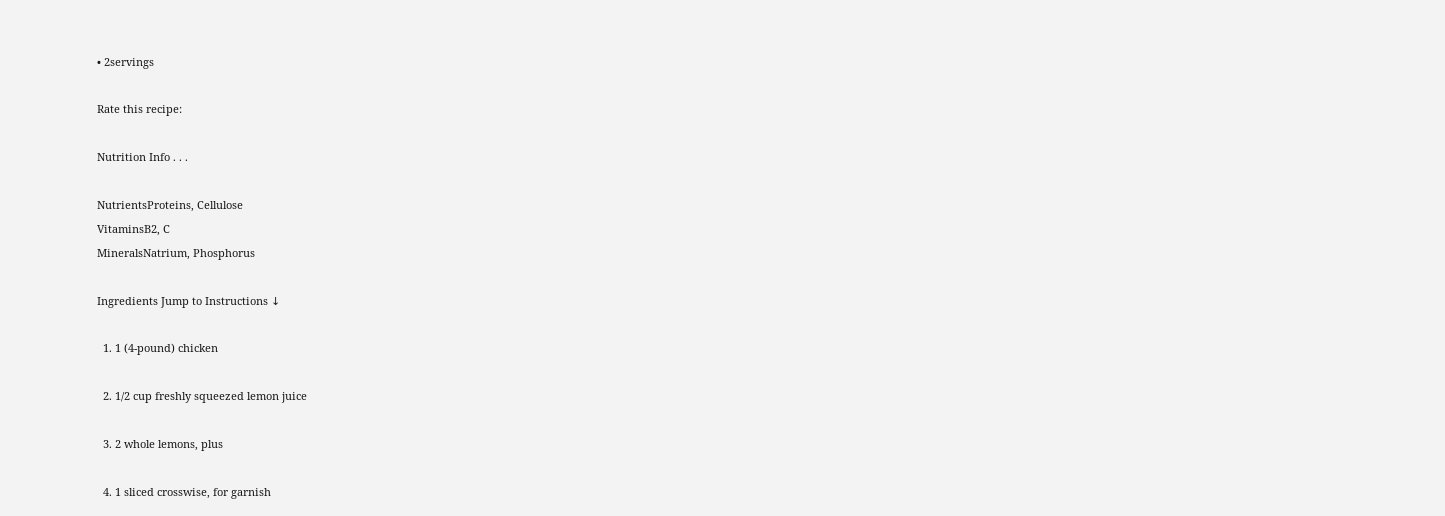• 2servings

Rate this recipe:

Nutrition Info . . .

NutrientsProteins, Cellulose
VitaminsB2, C
MineralsNatrium, Phosphorus

Ingredients Jump to Instructions ↓

  1. 1 (4-pound) chicken

  2. 1/2 cup freshly squeezed lemon juice

  3. 2 whole lemons, plus

  4. 1 sliced crosswise, for garnish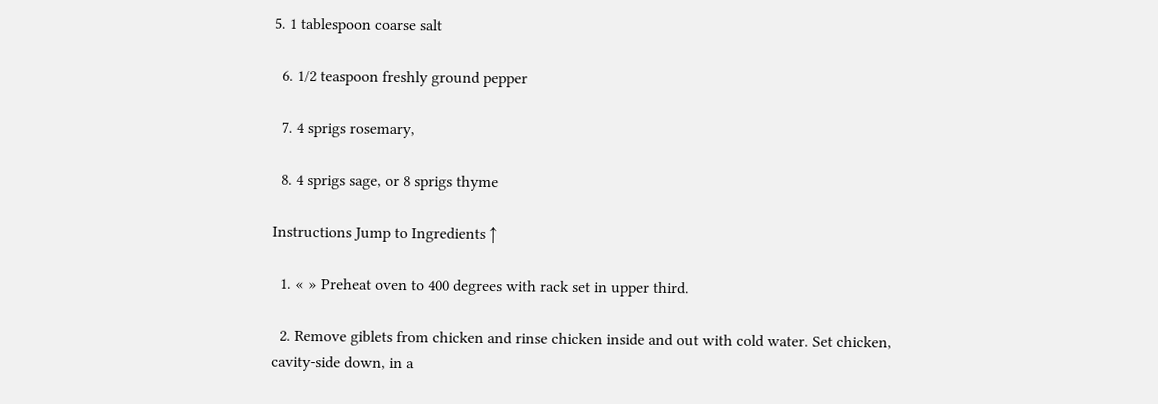5. 1 tablespoon coarse salt

  6. 1/2 teaspoon freshly ground pepper

  7. 4 sprigs rosemary,

  8. 4 sprigs sage, or 8 sprigs thyme

Instructions Jump to Ingredients ↑

  1. « » Preheat oven to 400 degrees with rack set in upper third.

  2. Remove giblets from chicken and rinse chicken inside and out with cold water. Set chicken, cavity-side down, in a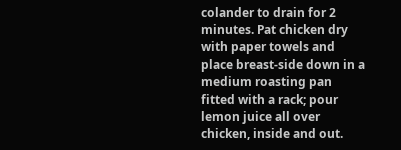colander to drain for 2 minutes. Pat chicken dry with paper towels and place breast-side down in a medium roasting pan fitted with a rack; pour lemon juice all over chicken, inside and out.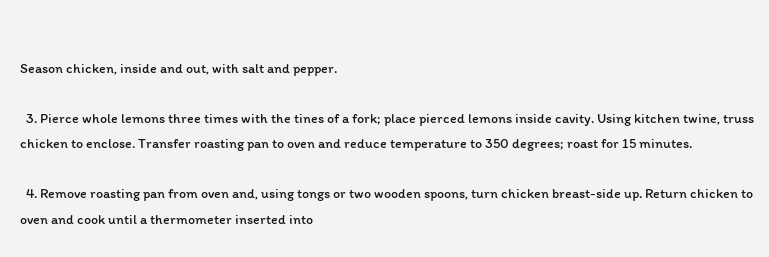Season chicken, inside and out, with salt and pepper.

  3. Pierce whole lemons three times with the tines of a fork; place pierced lemons inside cavity. Using kitchen twine, truss chicken to enclose. Transfer roasting pan to oven and reduce temperature to 350 degrees; roast for 15 minutes.

  4. Remove roasting pan from oven and, using tongs or two wooden spoons, turn chicken breast-side up. Return chicken to oven and cook until a thermometer inserted into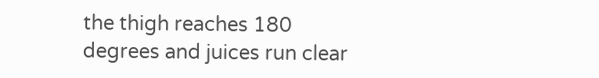the thigh reaches 180 degrees and juices run clear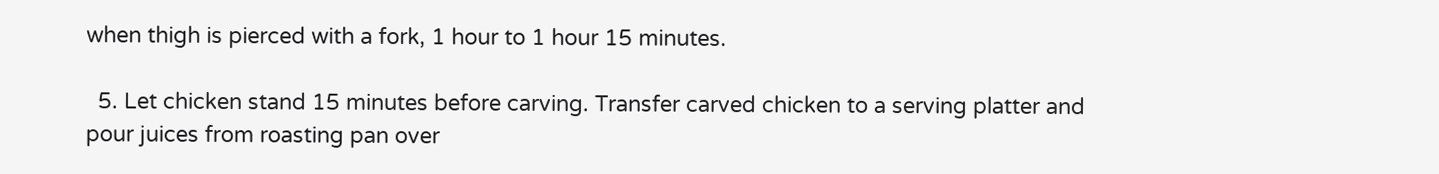when thigh is pierced with a fork, 1 hour to 1 hour 15 minutes.

  5. Let chicken stand 15 minutes before carving. Transfer carved chicken to a serving platter and pour juices from roasting pan over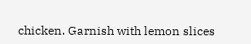chicken. Garnish with lemon slices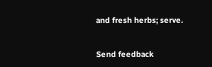and fresh herbs; serve.


Send feedback